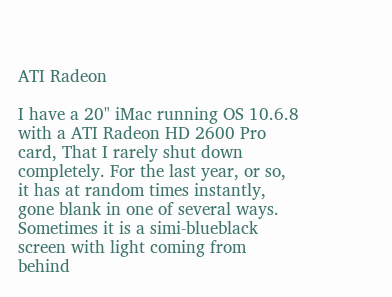ATI Radeon

I have a 20" iMac running OS 10.6.8 with a ATI Radeon HD 2600 Pro card, That I rarely shut down completely. For the last year, or so, it has at random times instantly, gone blank in one of several ways. Sometimes it is a simi-blueblack screen with light coming from behind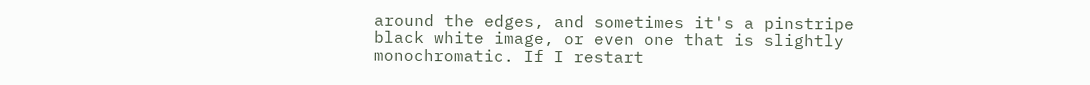around the edges, and sometimes it's a pinstripe black white image, or even one that is slightly monochromatic. If I restart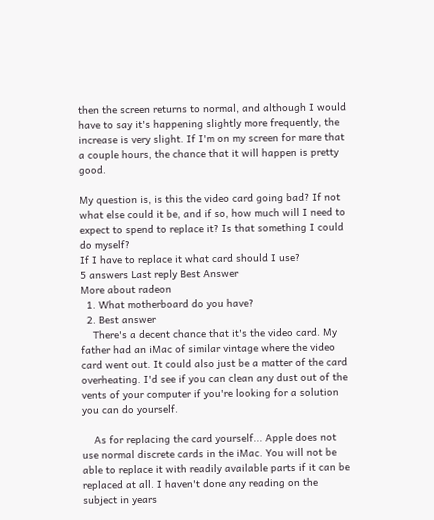then the screen returns to normal, and although I would have to say it's happening slightly more frequently, the increase is very slight. If I'm on my screen for mare that a couple hours, the chance that it will happen is pretty good.

My question is, is this the video card going bad? If not what else could it be, and if so, how much will I need to expect to spend to replace it? Is that something I could do myself?
If I have to replace it what card should I use?
5 answers Last reply Best Answer
More about radeon
  1. What motherboard do you have?
  2. Best answer
    There's a decent chance that it's the video card. My father had an iMac of similar vintage where the video card went out. It could also just be a matter of the card overheating. I'd see if you can clean any dust out of the vents of your computer if you're looking for a solution you can do yourself.

    As for replacing the card yourself... Apple does not use normal discrete cards in the iMac. You will not be able to replace it with readily available parts if it can be replaced at all. I haven't done any reading on the subject in years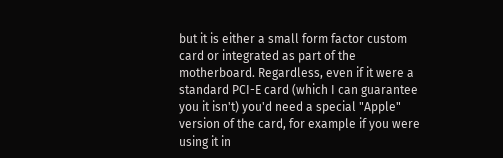but it is either a small form factor custom card or integrated as part of the motherboard. Regardless, even if it were a standard PCI-E card (which I can guarantee you it isn't) you'd need a special "Apple" version of the card, for example if you were using it in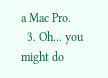a Mac Pro.
  3. Oh... you might do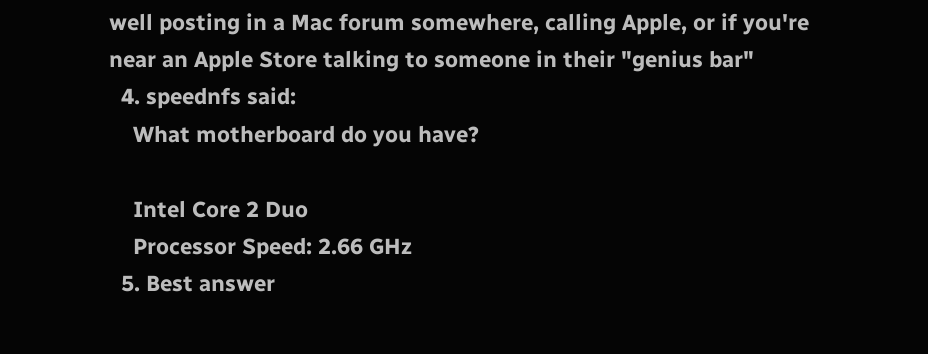well posting in a Mac forum somewhere, calling Apple, or if you're near an Apple Store talking to someone in their "genius bar"
  4. speednfs said:
    What motherboard do you have?

    Intel Core 2 Duo
    Processor Speed: 2.66 GHz
  5. Best answer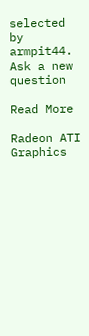selected by armpit44.
Ask a new question

Read More

Radeon ATI Graphics